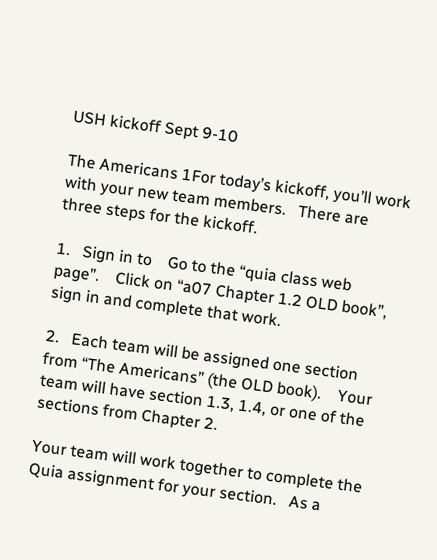USH kickoff Sept 9-10

The Americans 1For today’s kickoff, you’ll work with your new team members.   There are three steps for the kickoff.

1.   Sign in to    Go to the “quia class web page”.    Click on “a07 Chapter 1.2 OLD book”, sign in and complete that work.

2.   Each team will be assigned one section from “The Americans” (the OLD book).    Your team will have section 1.3, 1.4, or one of the sections from Chapter 2.

Your team will work together to complete the Quia assignment for your section.   As a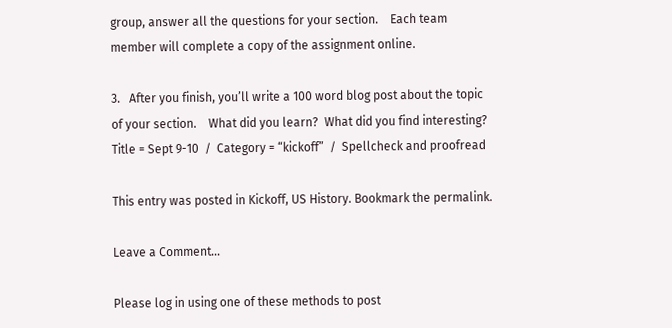group, answer all the questions for your section.    Each team member will complete a copy of the assignment online.

3.   After you finish, you’ll write a 100 word blog post about the topic of your section.    What did you learn?  What did you find interesting?   Title = Sept 9-10  /  Category = “kickoff”  /  Spellcheck and proofread

This entry was posted in Kickoff, US History. Bookmark the permalink.

Leave a Comment...

Please log in using one of these methods to post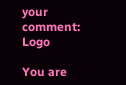your comment: Logo

You are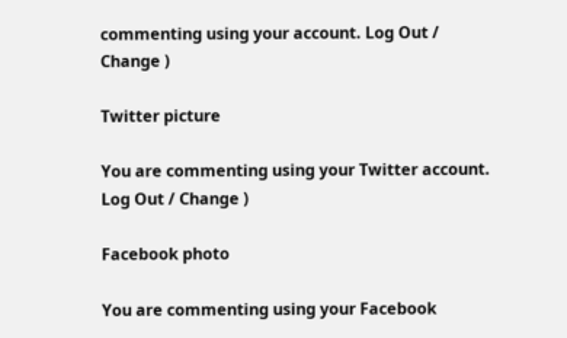commenting using your account. Log Out / Change )

Twitter picture

You are commenting using your Twitter account. Log Out / Change )

Facebook photo

You are commenting using your Facebook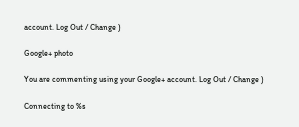account. Log Out / Change )

Google+ photo

You are commenting using your Google+ account. Log Out / Change )

Connecting to %s